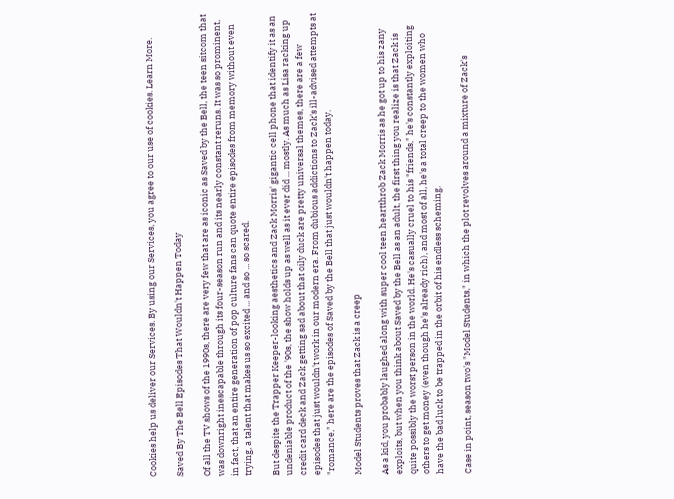Cookies help us deliver our Services. By using our Services, you agree to our use of cookies. Learn More.

Saved By The Bell Episodes That Wouldn't Happen Today

Of all the TV shows of the 1990s, there are very few that are as iconic as Saved by the Bell, the teen sitcom that was downright inescapable through its four-season run and its nearly constant reruns. It was so prominent, in fact, that an entire generation of pop culture fans can quote entire episodes from memory without even trying, a talent that makes us so excited ... and so ... so scared.

But despite the Trapper Keeper-looking aesthetics and Zack Morris' gigantic cell phone that identify it as an undeniable product of the '90s, the show holds up as well as it ever did ... mostly. As much as Lisa racking up credit card deck and Zack getting sad about that oily duck are pretty universal themes, there are a few episodes that just wouldn't work in our modern era. From dubious addictions to Zack's ill-advised attempts at "romance," here are the episodes of Saved by the Bell that just wouldn't happen today.

Model Students proves that Zack is a creep

As a kid, you probably laughed along with super cool teen heartthrob Zack Morris as he got up to his zany exploits, but when you think about Saved by the Bell as an adult, the first thing you realize is that Zack is quite possibly the worst person in the world. He's casually cruel to his "friends," he's constantly exploiting others to get money (even though he's already rich), and most of all, he's a total creep to the women who have the bad luck to be trapped in the orbit of his endless scheming.

Case in point, season two's "Model Students," in which the plot revolves around a mixture of Zack's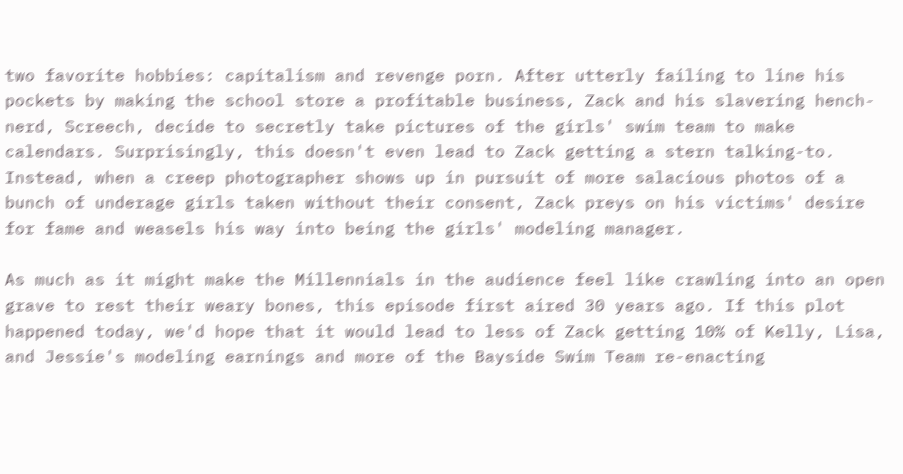two favorite hobbies: capitalism and revenge porn. After utterly failing to line his pockets by making the school store a profitable business, Zack and his slavering hench-nerd, Screech, decide to secretly take pictures of the girls' swim team to make calendars. Surprisingly, this doesn't even lead to Zack getting a stern talking-to. Instead, when a creep photographer shows up in pursuit of more salacious photos of a bunch of underage girls taken without their consent, Zack preys on his victims' desire for fame and weasels his way into being the girls' modeling manager.

As much as it might make the Millennials in the audience feel like crawling into an open grave to rest their weary bones, this episode first aired 30 years ago. If this plot happened today, we'd hope that it would lead to less of Zack getting 10% of Kelly, Lisa, and Jessie's modeling earnings and more of the Bayside Swim Team re-enacting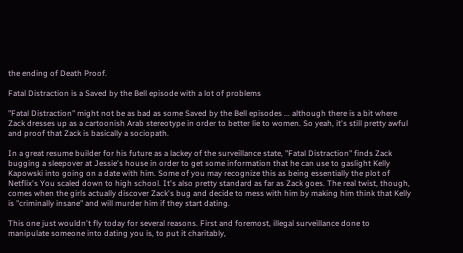the ending of Death Proof.

Fatal Distraction is a Saved by the Bell episode with a lot of problems

"Fatal Distraction" might not be as bad as some Saved by the Bell episodes ... although there is a bit where Zack dresses up as a cartoonish Arab stereotype in order to better lie to women. So yeah, it's still pretty awful and proof that Zack is basically a sociopath.

In a great resume builder for his future as a lackey of the surveillance state, "Fatal Distraction" finds Zack bugging a sleepover at Jessie's house in order to get some information that he can use to gaslight Kelly Kapowski into going on a date with him. Some of you may recognize this as being essentially the plot of Netflix's You scaled down to high school. It's also pretty standard as far as Zack goes. The real twist, though, comes when the girls actually discover Zack's bug and decide to mess with him by making him think that Kelly is "criminally insane" and will murder him if they start dating.

This one just wouldn't fly today for several reasons. First and foremost, illegal surveillance done to manipulate someone into dating you is, to put it charitably,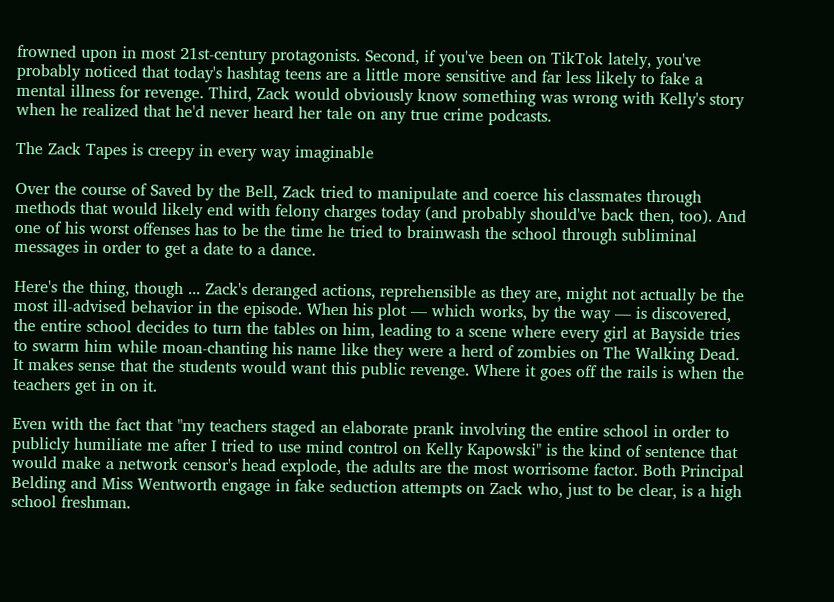frowned upon in most 21st-century protagonists. Second, if you've been on TikTok lately, you've probably noticed that today's hashtag teens are a little more sensitive and far less likely to fake a mental illness for revenge. Third, Zack would obviously know something was wrong with Kelly's story when he realized that he'd never heard her tale on any true crime podcasts.

The Zack Tapes is creepy in every way imaginable

Over the course of Saved by the Bell, Zack tried to manipulate and coerce his classmates through methods that would likely end with felony charges today (and probably should've back then, too). And one of his worst offenses has to be the time he tried to brainwash the school through subliminal messages in order to get a date to a dance.

Here's the thing, though ... Zack's deranged actions, reprehensible as they are, might not actually be the most ill-advised behavior in the episode. When his plot — which works, by the way — is discovered, the entire school decides to turn the tables on him, leading to a scene where every girl at Bayside tries to swarm him while moan-chanting his name like they were a herd of zombies on The Walking Dead. It makes sense that the students would want this public revenge. Where it goes off the rails is when the teachers get in on it.

Even with the fact that "my teachers staged an elaborate prank involving the entire school in order to publicly humiliate me after I tried to use mind control on Kelly Kapowski" is the kind of sentence that would make a network censor's head explode, the adults are the most worrisome factor. Both Principal Belding and Miss Wentworth engage in fake seduction attempts on Zack who, just to be clear, is a high school freshman.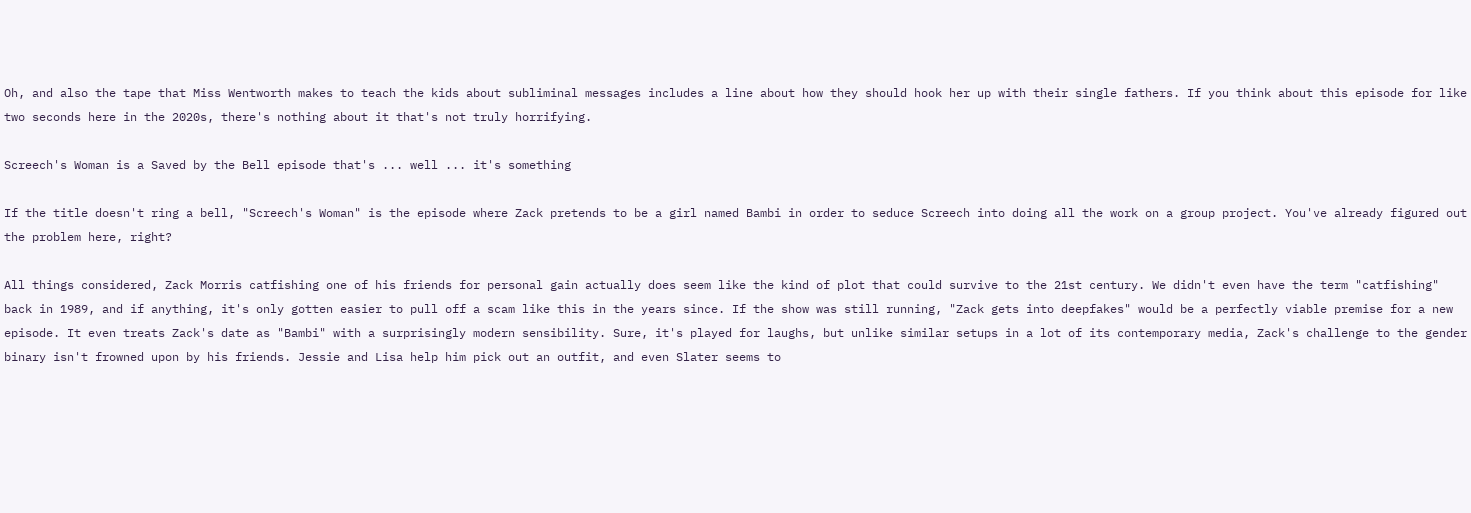Oh, and also the tape that Miss Wentworth makes to teach the kids about subliminal messages includes a line about how they should hook her up with their single fathers. If you think about this episode for like two seconds here in the 2020s, there's nothing about it that's not truly horrifying.

Screech's Woman is a Saved by the Bell episode that's ... well ... it's something

If the title doesn't ring a bell, "Screech's Woman" is the episode where Zack pretends to be a girl named Bambi in order to seduce Screech into doing all the work on a group project. You've already figured out the problem here, right?

All things considered, Zack Morris catfishing one of his friends for personal gain actually does seem like the kind of plot that could survive to the 21st century. We didn't even have the term "catfishing" back in 1989, and if anything, it's only gotten easier to pull off a scam like this in the years since. If the show was still running, "Zack gets into deepfakes" would be a perfectly viable premise for a new episode. It even treats Zack's date as "Bambi" with a surprisingly modern sensibility. Sure, it's played for laughs, but unlike similar setups in a lot of its contemporary media, Zack's challenge to the gender binary isn't frowned upon by his friends. Jessie and Lisa help him pick out an outfit, and even Slater seems to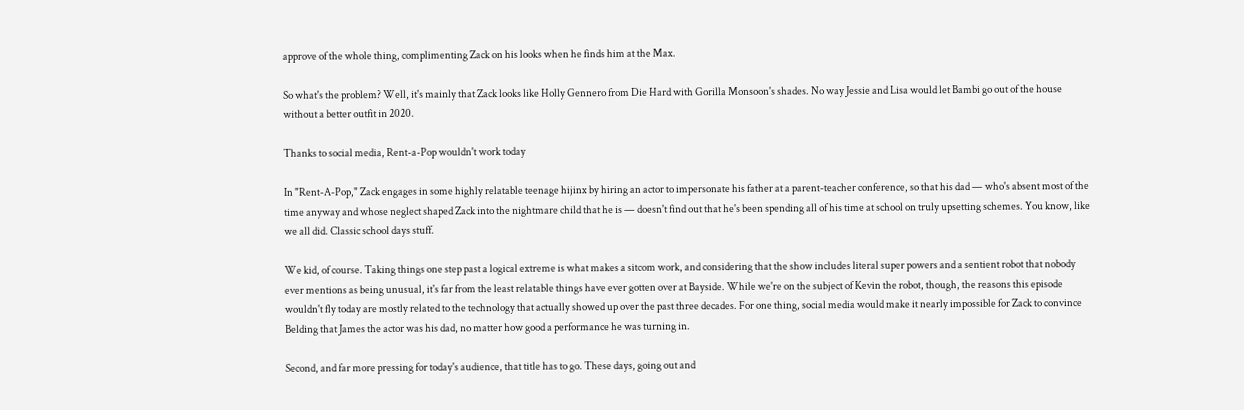approve of the whole thing, complimenting Zack on his looks when he finds him at the Max.

So what's the problem? Well, it's mainly that Zack looks like Holly Gennero from Die Hard with Gorilla Monsoon's shades. No way Jessie and Lisa would let Bambi go out of the house without a better outfit in 2020.

Thanks to social media, Rent-a-Pop wouldn't work today

In "Rent-A-Pop," Zack engages in some highly relatable teenage hijinx by hiring an actor to impersonate his father at a parent-teacher conference, so that his dad — who's absent most of the time anyway and whose neglect shaped Zack into the nightmare child that he is — doesn't find out that he's been spending all of his time at school on truly upsetting schemes. You know, like we all did. Classic school days stuff.

We kid, of course. Taking things one step past a logical extreme is what makes a sitcom work, and considering that the show includes literal super powers and a sentient robot that nobody ever mentions as being unusual, it's far from the least relatable things have ever gotten over at Bayside. While we're on the subject of Kevin the robot, though, the reasons this episode wouldn't fly today are mostly related to the technology that actually showed up over the past three decades. For one thing, social media would make it nearly impossible for Zack to convince Belding that James the actor was his dad, no matter how good a performance he was turning in.

Second, and far more pressing for today's audience, that title has to go. These days, going out and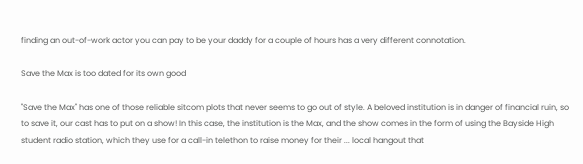finding an out-of-work actor you can pay to be your daddy for a couple of hours has a very different connotation.

Save the Max is too dated for its own good

"Save the Max" has one of those reliable sitcom plots that never seems to go out of style. A beloved institution is in danger of financial ruin, so to save it, our cast has to put on a show! In this case, the institution is the Max, and the show comes in the form of using the Bayside High student radio station, which they use for a call-in telethon to raise money for their ... local hangout that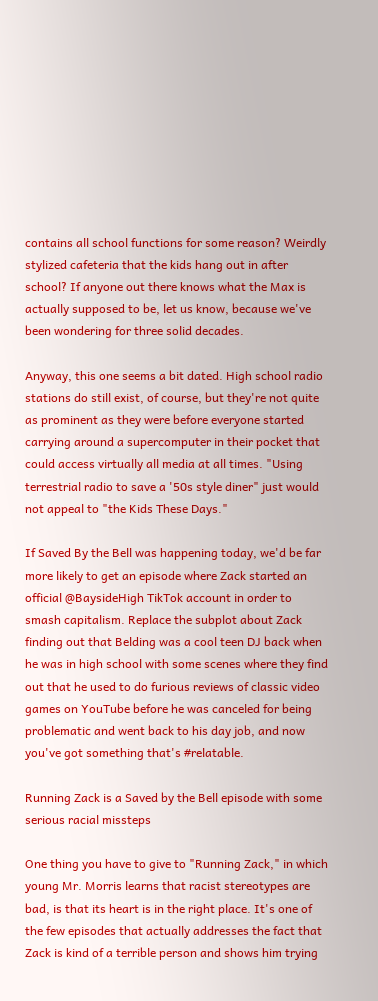contains all school functions for some reason? Weirdly stylized cafeteria that the kids hang out in after school? If anyone out there knows what the Max is actually supposed to be, let us know, because we've been wondering for three solid decades.

Anyway, this one seems a bit dated. High school radio stations do still exist, of course, but they're not quite as prominent as they were before everyone started carrying around a supercomputer in their pocket that could access virtually all media at all times. "Using terrestrial radio to save a '50s style diner" just would not appeal to "the Kids These Days."

If Saved By the Bell was happening today, we'd be far more likely to get an episode where Zack started an official @BaysideHigh TikTok account in order to smash capitalism. Replace the subplot about Zack finding out that Belding was a cool teen DJ back when he was in high school with some scenes where they find out that he used to do furious reviews of classic video games on YouTube before he was canceled for being problematic and went back to his day job, and now you've got something that's #relatable.

Running Zack is a Saved by the Bell episode with some serious racial missteps

One thing you have to give to "Running Zack," in which young Mr. Morris learns that racist stereotypes are bad, is that its heart is in the right place. It's one of the few episodes that actually addresses the fact that Zack is kind of a terrible person and shows him trying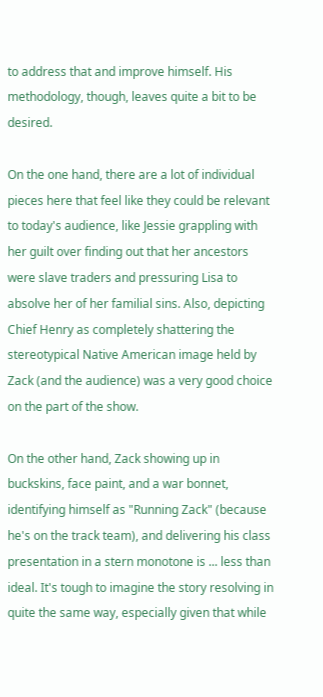to address that and improve himself. His methodology, though, leaves quite a bit to be desired.

On the one hand, there are a lot of individual pieces here that feel like they could be relevant to today's audience, like Jessie grappling with her guilt over finding out that her ancestors were slave traders and pressuring Lisa to absolve her of her familial sins. Also, depicting Chief Henry as completely shattering the stereotypical Native American image held by Zack (and the audience) was a very good choice on the part of the show.

On the other hand, Zack showing up in buckskins, face paint, and a war bonnet, identifying himself as "Running Zack" (because he's on the track team), and delivering his class presentation in a stern monotone is ... less than ideal. It's tough to imagine the story resolving in quite the same way, especially given that while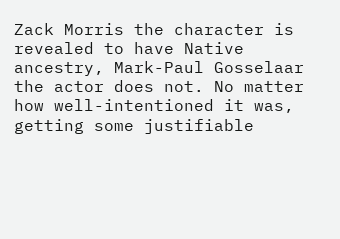Zack Morris the character is revealed to have Native ancestry, Mark-Paul Gosselaar the actor does not. No matter how well-intentioned it was, getting some justifiable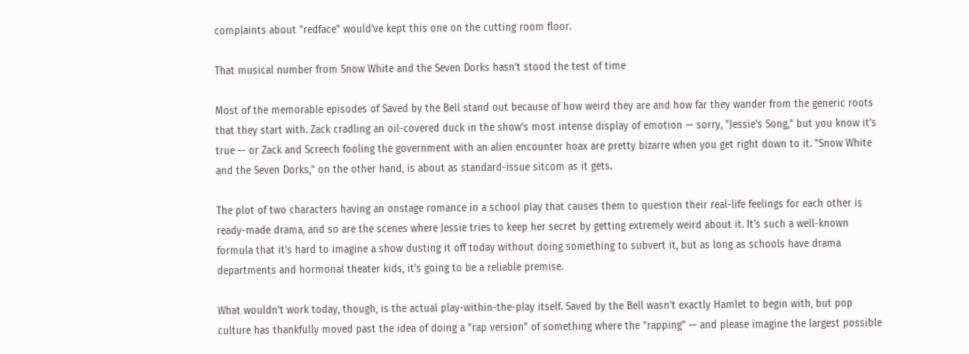complaints about "redface" would've kept this one on the cutting room floor.

That musical number from Snow White and the Seven Dorks hasn't stood the test of time

Most of the memorable episodes of Saved by the Bell stand out because of how weird they are and how far they wander from the generic roots that they start with. Zack cradling an oil-covered duck in the show's most intense display of emotion — sorry, "Jessie's Song," but you know it's true — or Zack and Screech fooling the government with an alien encounter hoax are pretty bizarre when you get right down to it. "Snow White and the Seven Dorks," on the other hand, is about as standard-issue sitcom as it gets.

The plot of two characters having an onstage romance in a school play that causes them to question their real-life feelings for each other is ready-made drama, and so are the scenes where Jessie tries to keep her secret by getting extremely weird about it. It's such a well-known formula that it's hard to imagine a show dusting it off today without doing something to subvert it, but as long as schools have drama departments and hormonal theater kids, it's going to be a reliable premise.

What wouldn't work today, though, is the actual play-within-the-play itself. Saved by the Bell wasn't exactly Hamlet to begin with, but pop culture has thankfully moved past the idea of doing a "rap version" of something where the "rapping" — and please imagine the largest possible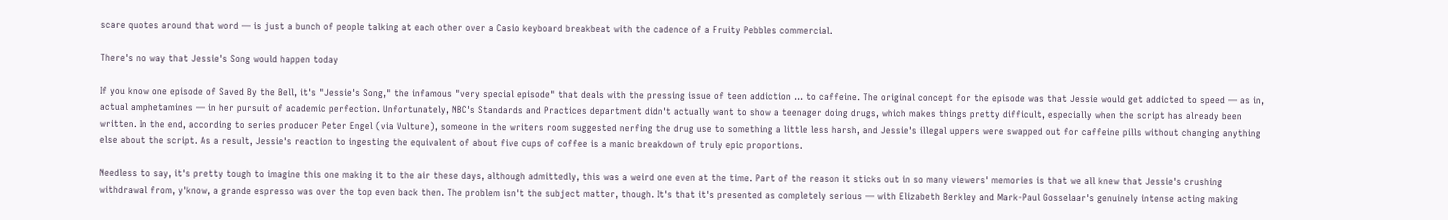scare quotes around that word — is just a bunch of people talking at each other over a Casio keyboard breakbeat with the cadence of a Fruity Pebbles commercial.

There's no way that Jessie's Song would happen today

If you know one episode of Saved By the Bell, it's "Jessie's Song," the infamous "very special episode" that deals with the pressing issue of teen addiction ... to caffeine. The original concept for the episode was that Jessie would get addicted to speed — as in, actual amphetamines — in her pursuit of academic perfection. Unfortunately, NBC's Standards and Practices department didn't actually want to show a teenager doing drugs, which makes things pretty difficult, especially when the script has already been written. In the end, according to series producer Peter Engel (via Vulture), someone in the writers room suggested nerfing the drug use to something a little less harsh, and Jessie's illegal uppers were swapped out for caffeine pills without changing anything else about the script. As a result, Jessie's reaction to ingesting the equivalent of about five cups of coffee is a manic breakdown of truly epic proportions.

Needless to say, it's pretty tough to imagine this one making it to the air these days, although admittedly, this was a weird one even at the time. Part of the reason it sticks out in so many viewers' memories is that we all knew that Jessie's crushing withdrawal from, y'know, a grande espresso was over the top even back then. The problem isn't the subject matter, though. It's that it's presented as completely serious — with Elizabeth Berkley and Mark-Paul Gosselaar's genuinely intense acting making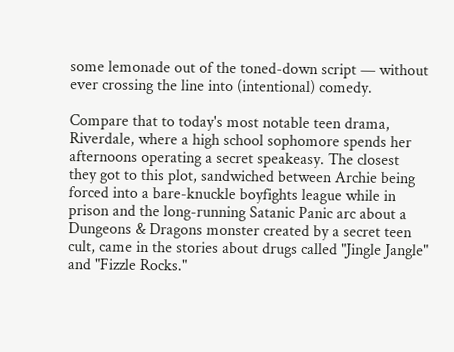some lemonade out of the toned-down script — without ever crossing the line into (intentional) comedy.

Compare that to today's most notable teen drama, Riverdale, where a high school sophomore spends her afternoons operating a secret speakeasy. The closest they got to this plot, sandwiched between Archie being forced into a bare-knuckle boyfights league while in prison and the long-running Satanic Panic arc about a Dungeons & Dragons monster created by a secret teen cult, came in the stories about drugs called "Jingle Jangle" and "Fizzle Rocks."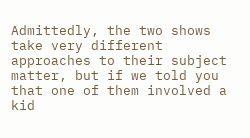Admittedly, the two shows take very different approaches to their subject matter, but if we told you that one of them involved a kid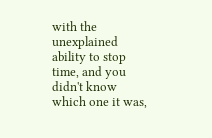with the unexplained ability to stop time, and you didn't know which one it was,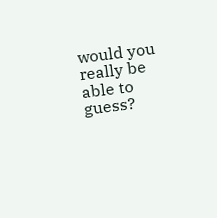would you really be able to guess?